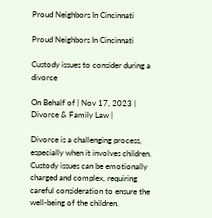Proud Neighbors In Cincinnati

Proud Neighbors In Cincinnati

Custody issues to consider during a divorce

On Behalf of | Nov 17, 2023 | Divorce & Family Law |

Divorce is a challenging process, especially when it involves children. Custody issues can be emotionally charged and complex, requiring careful consideration to ensure the well-being of the children.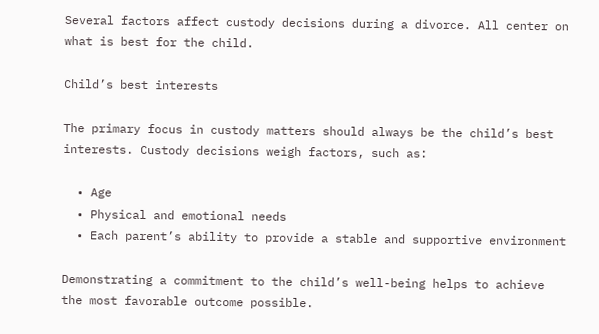Several factors affect custody decisions during a divorce. All center on what is best for the child.

Child’s best interests

The primary focus in custody matters should always be the child’s best interests. Custody decisions weigh factors, such as:

  • Age
  • Physical and emotional needs
  • Each parent’s ability to provide a stable and supportive environment

Demonstrating a commitment to the child’s well-being helps to achieve the most favorable outcome possible.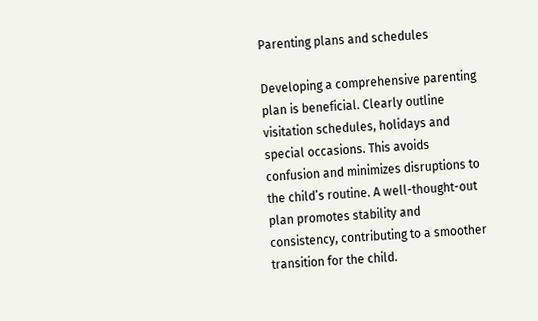Parenting plans and schedules

Developing a comprehensive parenting plan is beneficial. Clearly outline visitation schedules, holidays and special occasions. This avoids confusion and minimizes disruptions to the child’s routine. A well-thought-out plan promotes stability and consistency, contributing to a smoother transition for the child.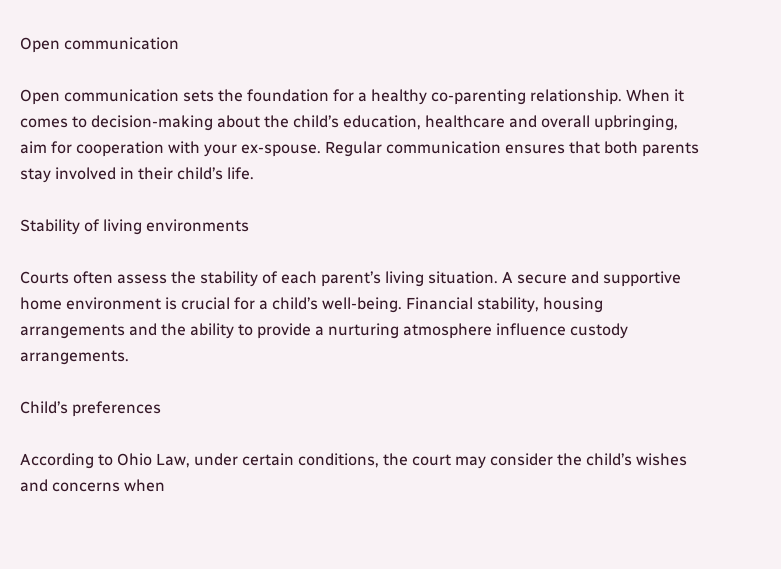Open communication

Open communication sets the foundation for a healthy co-parenting relationship. When it comes to decision-making about the child’s education, healthcare and overall upbringing, aim for cooperation with your ex-spouse. Regular communication ensures that both parents stay involved in their child’s life.

Stability of living environments

Courts often assess the stability of each parent’s living situation. A secure and supportive home environment is crucial for a child’s well-being. Financial stability, housing arrangements and the ability to provide a nurturing atmosphere influence custody arrangements.

Child’s preferences

According to Ohio Law, under certain conditions, the court may consider the child’s wishes and concerns when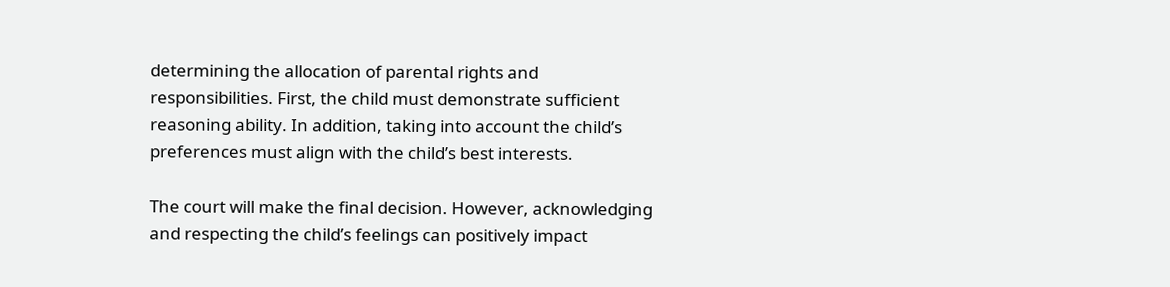determining the allocation of parental rights and responsibilities. First, the child must demonstrate sufficient reasoning ability. In addition, taking into account the child’s preferences must align with the child’s best interests.

The court will make the final decision. However, acknowledging and respecting the child’s feelings can positively impact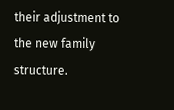their adjustment to the new family structure.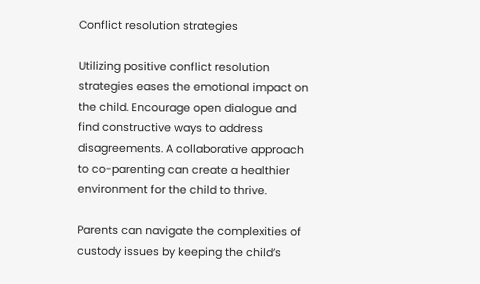Conflict resolution strategies

Utilizing positive conflict resolution strategies eases the emotional impact on the child. Encourage open dialogue and find constructive ways to address disagreements. A collaborative approach to co-parenting can create a healthier environment for the child to thrive.

Parents can navigate the complexities of custody issues by keeping the child’s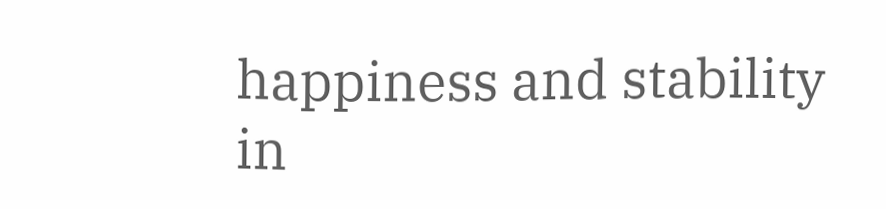happiness and stability in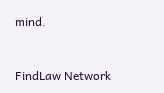mind.


FindLaw Network